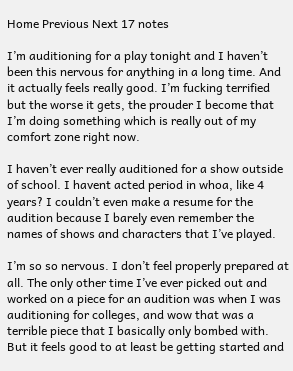Home Previous Next 17 notes

I’m auditioning for a play tonight and I haven’t been this nervous for anything in a long time. And it actually feels really good. I’m fucking terrified but the worse it gets, the prouder I become that I’m doing something which is really out of my comfort zone right now.

I haven’t ever really auditioned for a show outside of school. I havent acted period in whoa, like 4 years? I couldn’t even make a resume for the audition because I barely even remember the names of shows and characters that I’ve played.

I’m so so nervous. I don’t feel properly prepared at all. The only other time I’ve ever picked out and worked on a piece for an audition was when I was auditioning for colleges, and wow that was a terrible piece that I basically only bombed with. But it feels good to at least be getting started and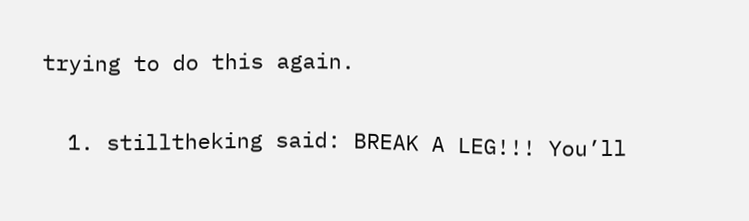trying to do this again.

  1. stilltheking said: BREAK A LEG!!! You’ll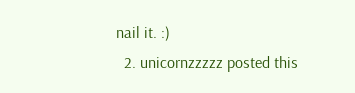nail it. :)
  2. unicornzzzzz posted this